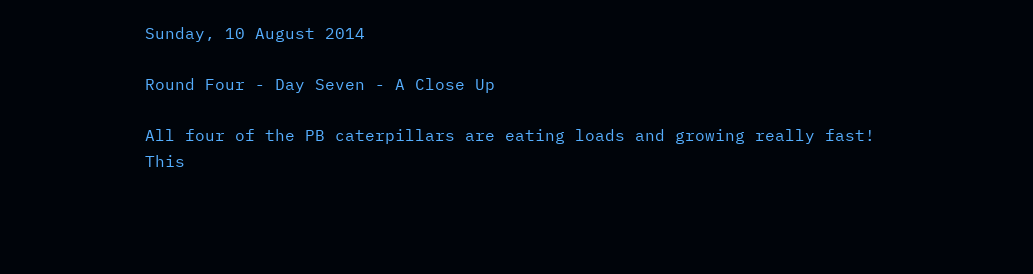Sunday, 10 August 2014

Round Four - Day Seven - A Close Up

All four of the PB caterpillars are eating loads and growing really fast! This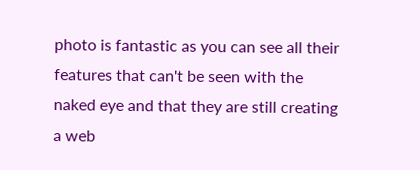photo is fantastic as you can see all their features that can't be seen with the naked eye and that they are still creating a web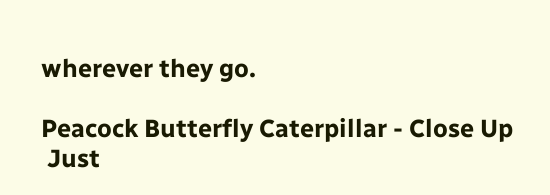wherever they go.

Peacock Butterfly Caterpillar - Close Up
 Just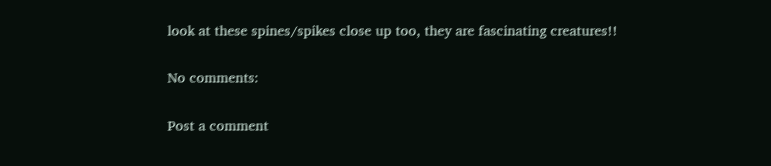look at these spines/spikes close up too, they are fascinating creatures!!

No comments:

Post a comment